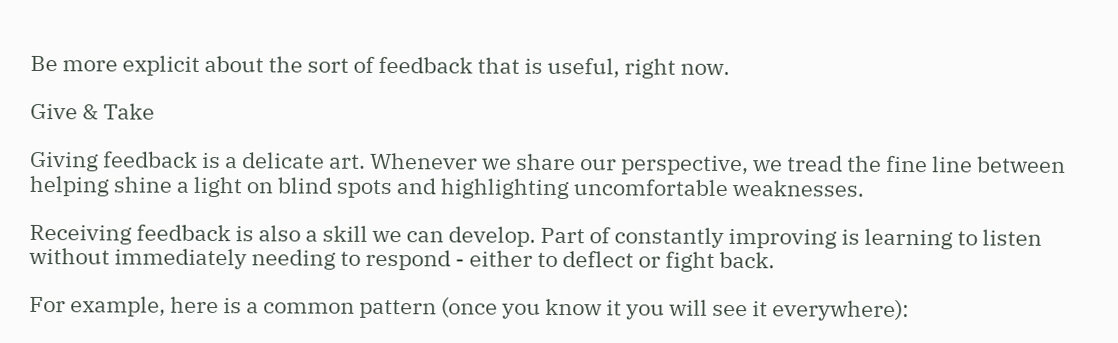Be more explicit about the sort of feedback that is useful, right now.

Give & Take

Giving feedback is a delicate art. Whenever we share our perspective, we tread the fine line between helping shine a light on blind spots and highlighting uncomfortable weaknesses.

Receiving feedback is also a skill we can develop. Part of constantly improving is learning to listen without immediately needing to respond - either to deflect or fight back.

For example, here is a common pattern (once you know it you will see it everywhere):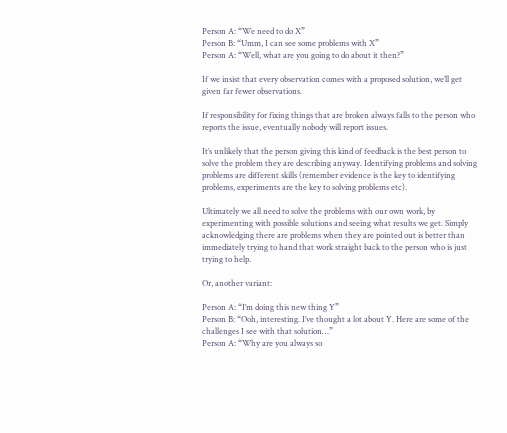Person A: “We need to do X”
Person B: “Umm, I can see some problems with X”
Person A: “Well, what are you going to do about it then?”

If we insist that every observation comes with a proposed solution, we’ll get given far fewer observations.

If responsibility for fixing things that are broken always falls to the person who reports the issue, eventually nobody will report issues.

It’s unlikely that the person giving this kind of feedback is the best person to solve the problem they are describing anyway. Identifying problems and solving problems are different skills (remember evidence is the key to identifying problems, experiments are the key to solving problems etc).

Ultimately we all need to solve the problems with our own work, by experimenting with possible solutions and seeing what results we get. Simply acknowledging there are problems when they are pointed out is better than immediately trying to hand that work straight back to the person who is just trying to help.

Or, another variant:

Person A: “I’m doing this new thing Y”
Person B: “Ooh, interesting. I’ve thought a lot about Y. Here are some of the challenges I see with that solution…”
Person A: “Why are you always so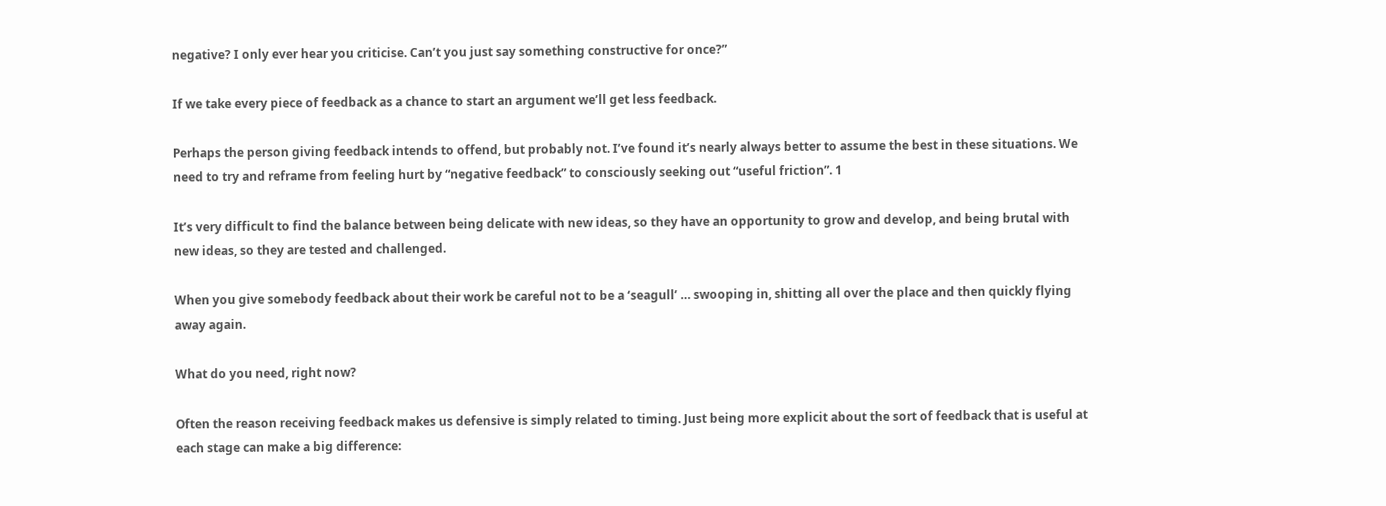negative? I only ever hear you criticise. Can’t you just say something constructive for once?”

If we take every piece of feedback as a chance to start an argument we’ll get less feedback.

Perhaps the person giving feedback intends to offend, but probably not. I’ve found it’s nearly always better to assume the best in these situations. We need to try and reframe from feeling hurt by “negative feedback” to consciously seeking out “useful friction”. 1

It’s very difficult to find the balance between being delicate with new ideas, so they have an opportunity to grow and develop, and being brutal with new ideas, so they are tested and challenged.

When you give somebody feedback about their work be careful not to be a ‘seagull’ … swooping in, shitting all over the place and then quickly flying away again.

What do you need, right now?

Often the reason receiving feedback makes us defensive is simply related to timing. Just being more explicit about the sort of feedback that is useful at each stage can make a big difference: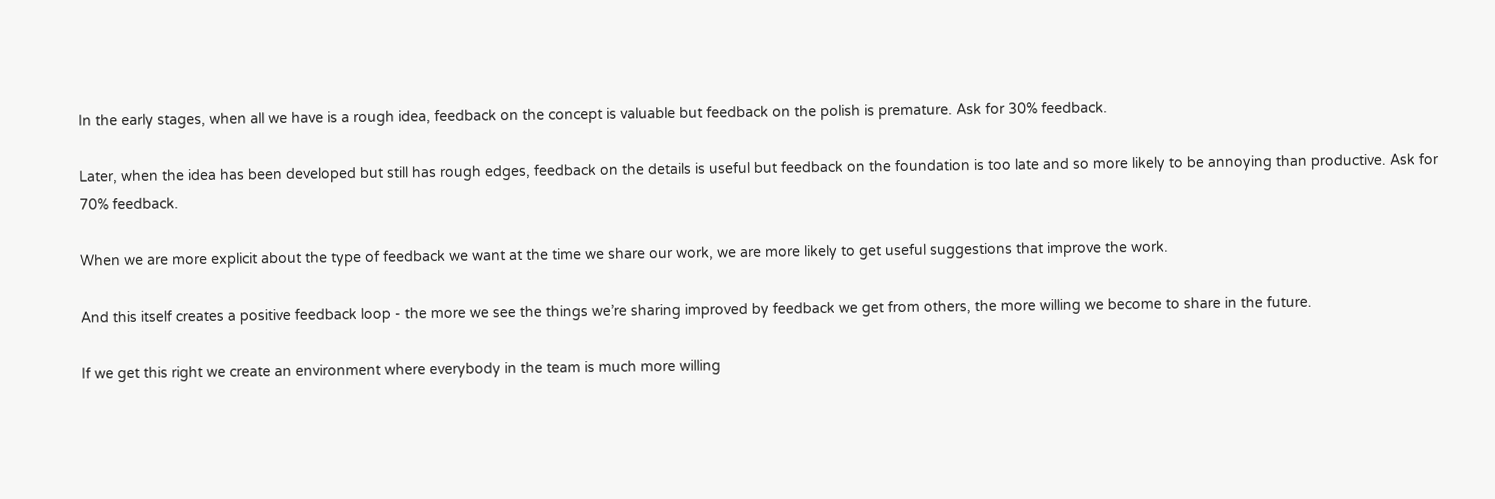In the early stages, when all we have is a rough idea, feedback on the concept is valuable but feedback on the polish is premature. Ask for 30% feedback.

Later, when the idea has been developed but still has rough edges, feedback on the details is useful but feedback on the foundation is too late and so more likely to be annoying than productive. Ask for 70% feedback.

When we are more explicit about the type of feedback we want at the time we share our work, we are more likely to get useful suggestions that improve the work.

And this itself creates a positive feedback loop - the more we see the things we’re sharing improved by feedback we get from others, the more willing we become to share in the future.

If we get this right we create an environment where everybody in the team is much more willing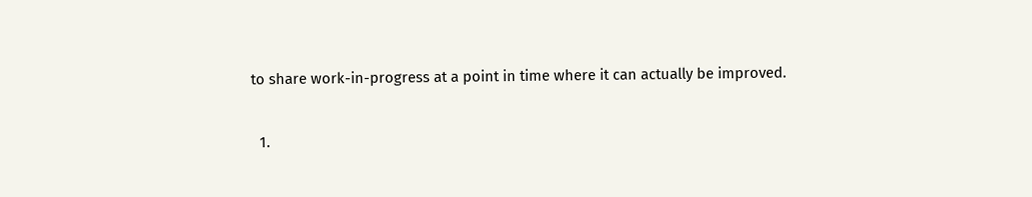to share work-in-progress at a point in time where it can actually be improved.

  1.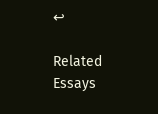↩

Related Essays